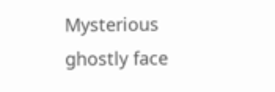Mysterious ghostly face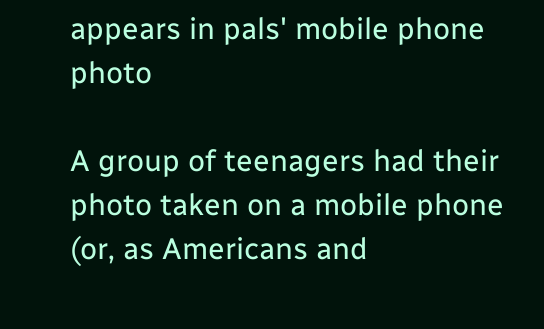appears in pals' mobile phone photo

A group of teenagers had their photo taken on a mobile phone (or, as Americans and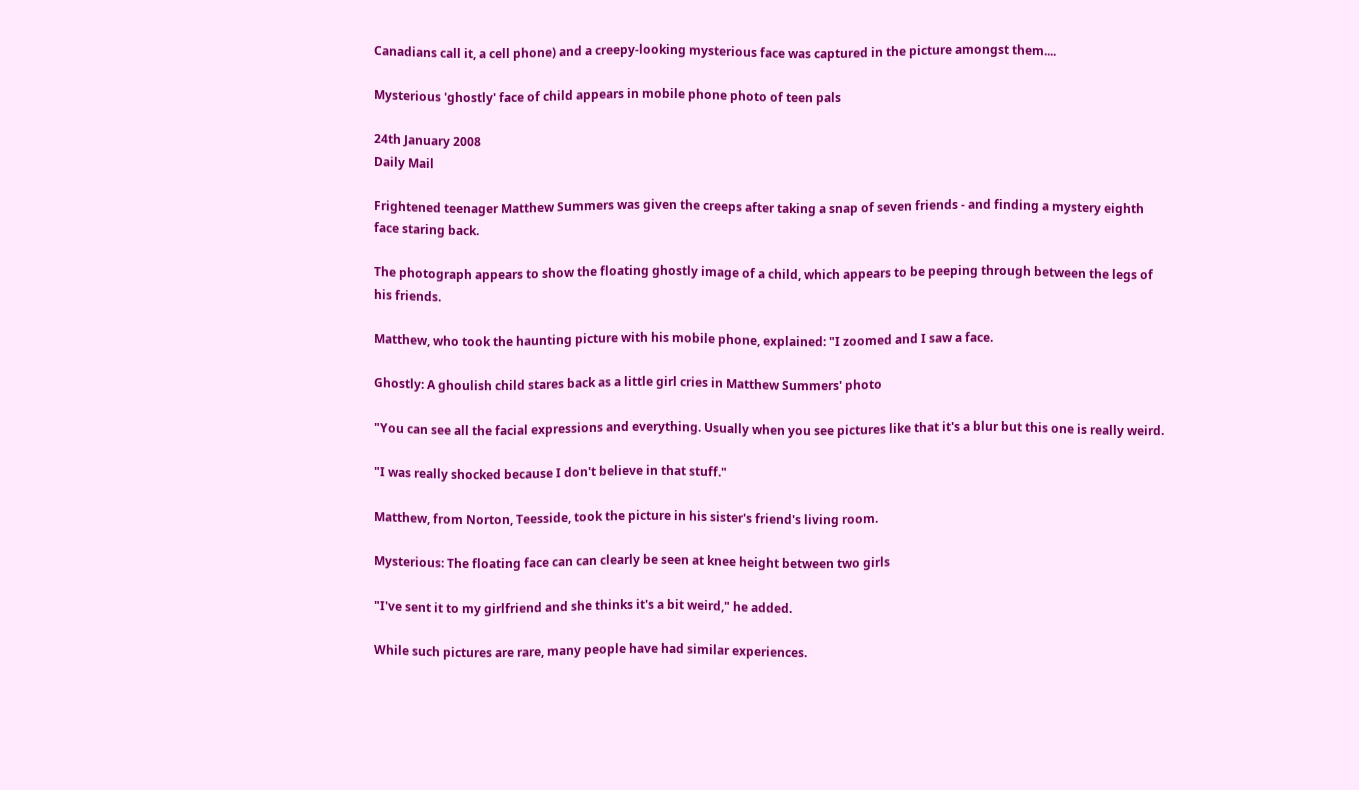Canadians call it, a cell phone) and a creepy-looking mysterious face was captured in the picture amongst them....

Mysterious 'ghostly' face of child appears in mobile phone photo of teen pals

24th January 2008
Daily Mail

Frightened teenager Matthew Summers was given the creeps after taking a snap of seven friends - and finding a mystery eighth face staring back.

The photograph appears to show the floating ghostly image of a child, which appears to be peeping through between the legs of his friends.

Matthew, who took the haunting picture with his mobile phone, explained: "I zoomed and I saw a face.

Ghostly: A ghoulish child stares back as a little girl cries in Matthew Summers' photo

"You can see all the facial expressions and everything. Usually when you see pictures like that it's a blur but this one is really weird.

"I was really shocked because I don't believe in that stuff."

Matthew, from Norton, Teesside, took the picture in his sister's friend's living room.

Mysterious: The floating face can can clearly be seen at knee height between two girls

"I've sent it to my girlfriend and she thinks it's a bit weird," he added.

While such pictures are rare, many people have had similar experiences.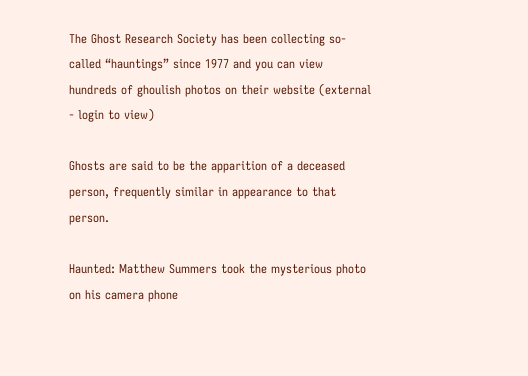The Ghost Research Society has been collecting so-called “hauntings” since 1977 and you can view hundreds of ghoulish photos on their website (external - login to view)

Ghosts are said to be the apparition of a deceased person, frequently similar in appearance to that person.

Haunted: Matthew Summers took the mysterious photo on his camera phone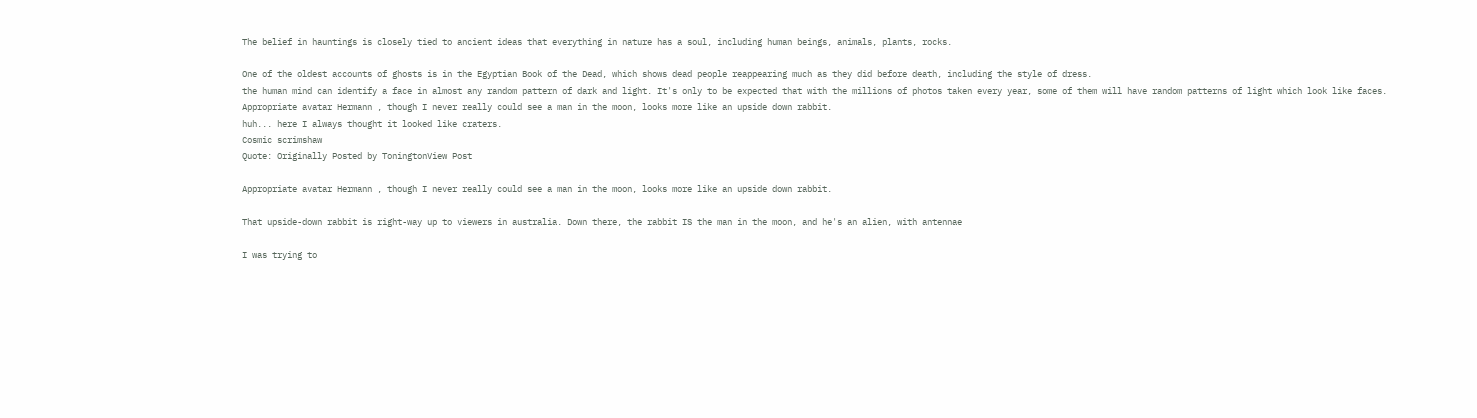The belief in hauntings is closely tied to ancient ideas that everything in nature has a soul, including human beings, animals, plants, rocks.

One of the oldest accounts of ghosts is in the Egyptian Book of the Dead, which shows dead people reappearing much as they did before death, including the style of dress.
the human mind can identify a face in almost any random pattern of dark and light. It's only to be expected that with the millions of photos taken every year, some of them will have random patterns of light which look like faces.
Appropriate avatar Hermann , though I never really could see a man in the moon, looks more like an upside down rabbit.
huh... here I always thought it looked like craters.
Cosmic scrimshaw
Quote: Originally Posted by ToningtonView Post

Appropriate avatar Hermann , though I never really could see a man in the moon, looks more like an upside down rabbit.

That upside-down rabbit is right-way up to viewers in australia. Down there, the rabbit IS the man in the moon, and he's an alien, with antennae

I was trying to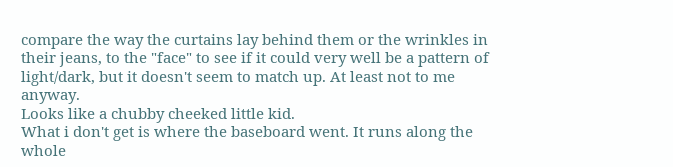compare the way the curtains lay behind them or the wrinkles in their jeans, to the "face" to see if it could very well be a pattern of light/dark, but it doesn't seem to match up. At least not to me anyway.
Looks like a chubby cheeked little kid.
What i don't get is where the baseboard went. It runs along the whole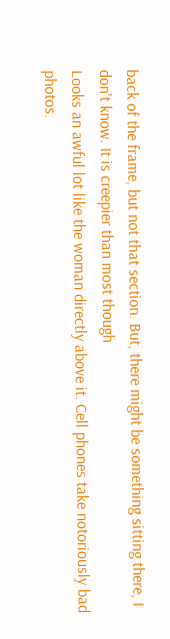back of the frame, but not that section. But, there might be something sitting there, I don't know. It is creepier than most though
Looks an awful lot like the woman directly above it. Cell phones take notoriously bad photos.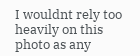I wouldnt rely too heavily on this photo as any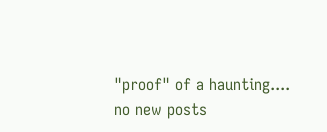"proof" of a haunting....
no new posts